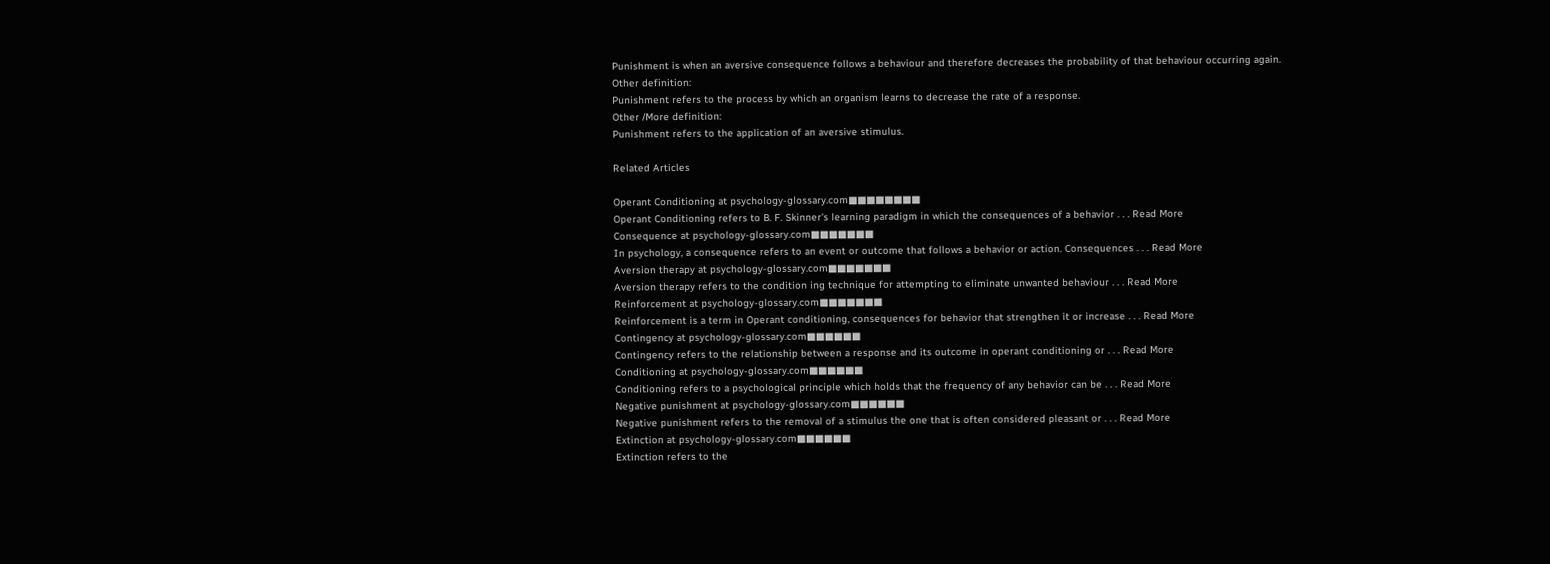Punishment is when an aversive consequence follows a behaviour and therefore decreases the probability of that behaviour occurring again.
Other definition:
Punishment refers to the process by which an organism learns to decrease the rate of a response.
Other /More definition:
Punishment refers to the application of an aversive stimulus.

Related Articles

Operant Conditioning at psychology-glossary.com■■■■■■■■
Operant Conditioning refers to B. F. Skinner's learning paradigm in which the consequences of a behavior . . . Read More
Consequence at psychology-glossary.com■■■■■■■
In psychology, a consequence refers to an event or outcome that follows a behavior or action. Consequences . . . Read More
Aversion therapy at psychology-glossary.com■■■■■■■
Aversion therapy refers to the condition ing technique for attempting to eliminate unwanted behaviour . . . Read More
Reinforcement at psychology-glossary.com■■■■■■■
Reinforcement is a term in Operant conditioning, consequences for behavior that strengthen it or increase . . . Read More
Contingency at psychology-glossary.com■■■■■■
Contingency refers to the relationship between a response and its outcome in operant conditioning or . . . Read More
Conditioning at psychology-glossary.com■■■■■■
Conditioning refers to a psychological principle which holds that the frequency of any behavior can be . . . Read More
Negative punishment at psychology-glossary.com■■■■■■
Negative punishment refers to the removal of a stimulus the one that is often considered pleasant or . . . Read More
Extinction at psychology-glossary.com■■■■■■
Extinction refers to the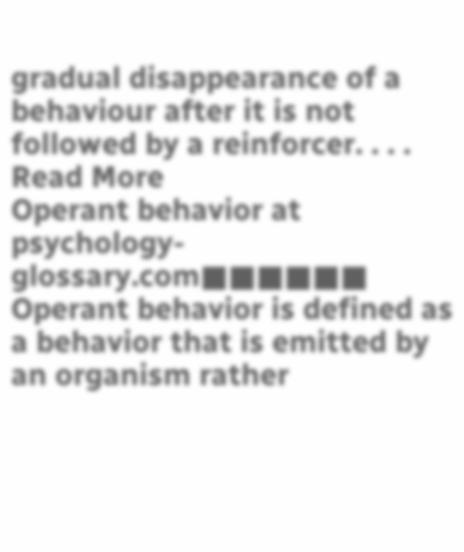gradual disappearance of a behaviour after it is not followed by a reinforcer. . . . Read More
Operant behavior at psychology-glossary.com■■■■■■
Operant behavior is defined as a behavior that is emitted by an organism rather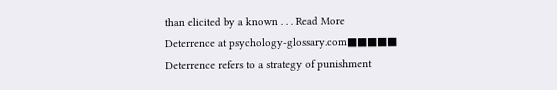than elicited by a known . . . Read More
Deterrence at psychology-glossary.com■■■■■
Deterrence refers to a strategy of punishment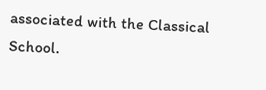associated with the Classical School.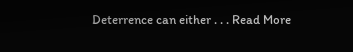Deterrence can either . . . Read More